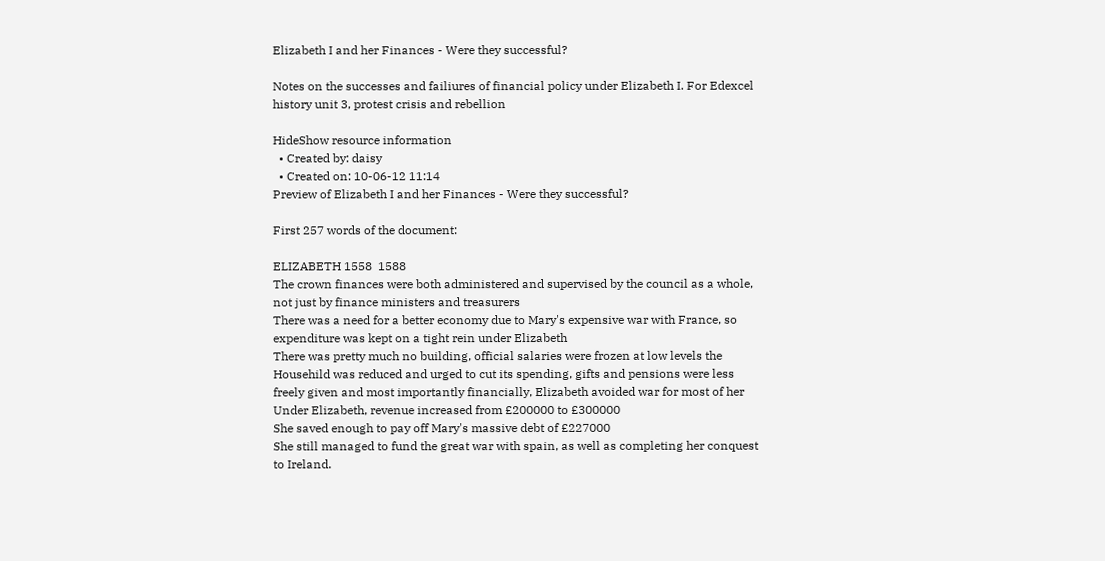Elizabeth I and her Finances - Were they successful?

Notes on the successes and failiures of financial policy under Elizabeth I. For Edexcel history unit 3, protest crisis and rebellion

HideShow resource information
  • Created by: daisy
  • Created on: 10-06-12 11:14
Preview of Elizabeth I and her Finances - Were they successful?

First 257 words of the document:

ELIZABETH 1558  1588
The crown finances were both administered and supervised by the council as a whole,
not just by finance ministers and treasurers
There was a need for a better economy due to Mary's expensive war with France, so
expenditure was kept on a tight rein under Elizabeth
There was pretty much no building, official salaries were frozen at low levels the
Househild was reduced and urged to cut its spending, gifts and pensions were less
freely given and most importantly financially, Elizabeth avoided war for most of her
Under Elizabeth, revenue increased from £200000 to £300000
She saved enough to pay off Mary's massive debt of £227000
She still managed to fund the great war with spain, as well as completing her conquest
to Ireland.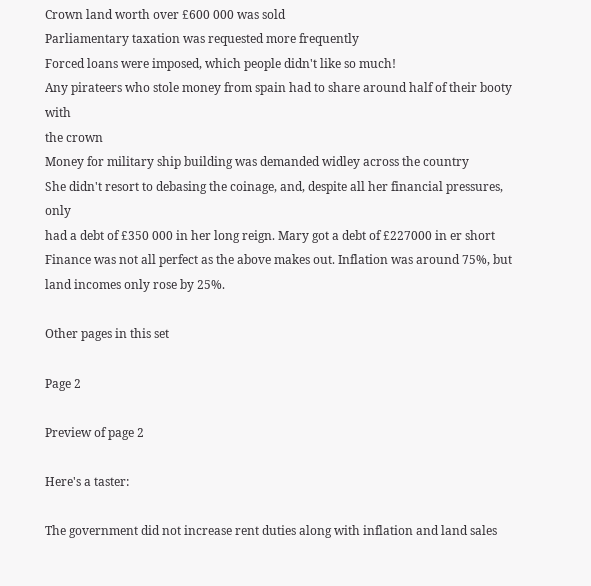Crown land worth over £600 000 was sold
Parliamentary taxation was requested more frequently
Forced loans were imposed, which people didn't like so much!
Any pirateers who stole money from spain had to share around half of their booty with
the crown
Money for military ship building was demanded widley across the country
She didn't resort to debasing the coinage, and, despite all her financial pressures, only
had a debt of £350 000 in her long reign. Mary got a debt of £227000 in er short
Finance was not all perfect as the above makes out. Inflation was around 75%, but
land incomes only rose by 25%.

Other pages in this set

Page 2

Preview of page 2

Here's a taster:

The government did not increase rent duties along with inflation and land sales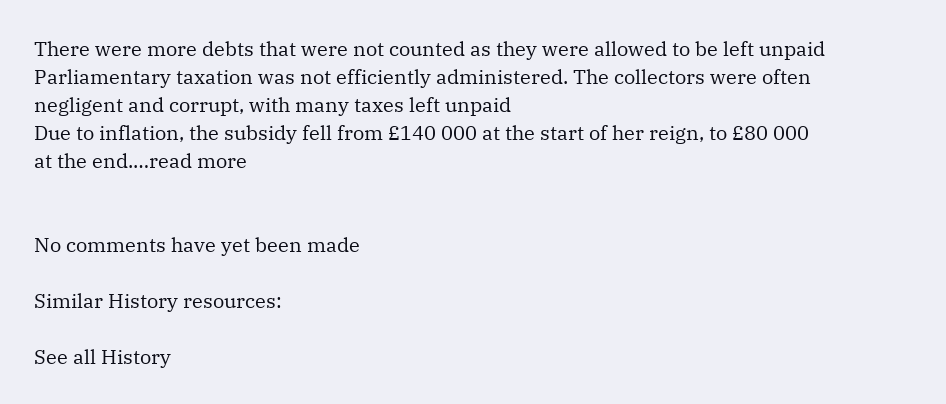There were more debts that were not counted as they were allowed to be left unpaid
Parliamentary taxation was not efficiently administered. The collectors were often
negligent and corrupt, with many taxes left unpaid
Due to inflation, the subsidy fell from £140 000 at the start of her reign, to £80 000
at the end.…read more


No comments have yet been made

Similar History resources:

See all History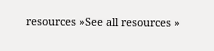resources »See all resources »